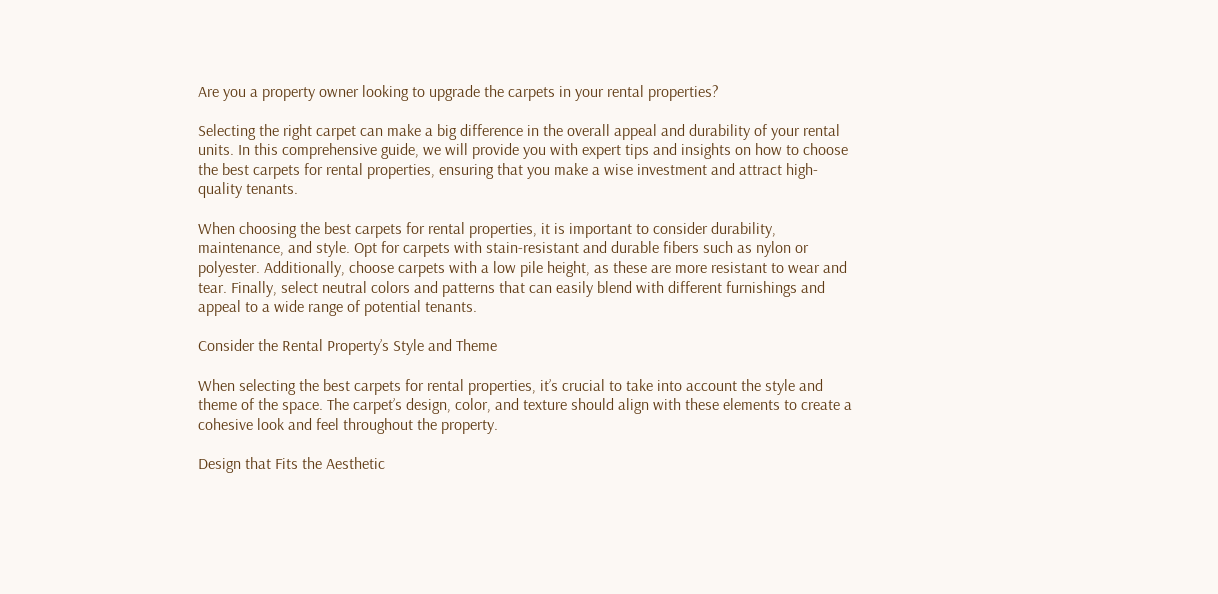Are you a property owner looking to upgrade the carpets in your rental properties?

Selecting the right carpet can make a big difference in the overall appeal and durability of your rental units. In this comprehensive guide, we will provide you with expert tips and insights on how to choose the best carpets for rental properties, ensuring that you make a wise investment and attract high-quality tenants.

When choosing the best carpets for rental properties, it is important to consider durability, maintenance, and style. Opt for carpets with stain-resistant and durable fibers such as nylon or polyester. Additionally, choose carpets with a low pile height, as these are more resistant to wear and tear. Finally, select neutral colors and patterns that can easily blend with different furnishings and appeal to a wide range of potential tenants.

Consider the Rental Property’s Style and Theme

When selecting the best carpets for rental properties, it’s crucial to take into account the style and theme of the space. The carpet’s design, color, and texture should align with these elements to create a cohesive look and feel throughout the property.

Design that Fits the Aesthetic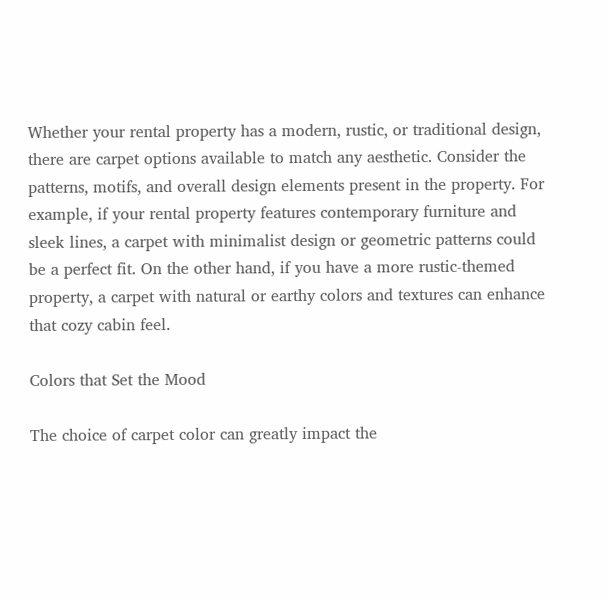Whether your rental property has a modern, rustic, or traditional design, there are carpet options available to match any aesthetic. Consider the patterns, motifs, and overall design elements present in the property. For example, if your rental property features contemporary furniture and sleek lines, a carpet with minimalist design or geometric patterns could be a perfect fit. On the other hand, if you have a more rustic-themed property, a carpet with natural or earthy colors and textures can enhance that cozy cabin feel.

Colors that Set the Mood

The choice of carpet color can greatly impact the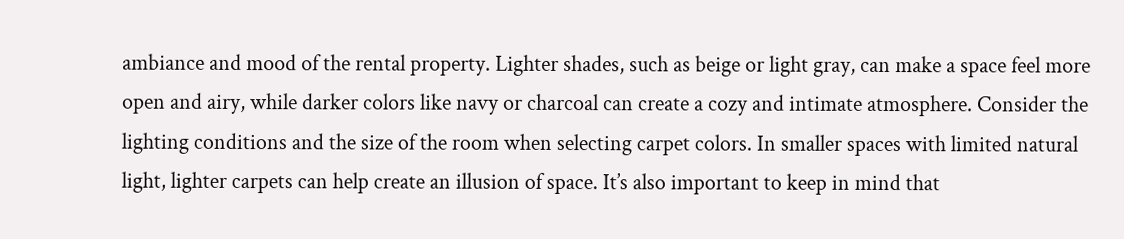ambiance and mood of the rental property. Lighter shades, such as beige or light gray, can make a space feel more open and airy, while darker colors like navy or charcoal can create a cozy and intimate atmosphere. Consider the lighting conditions and the size of the room when selecting carpet colors. In smaller spaces with limited natural light, lighter carpets can help create an illusion of space. It’s also important to keep in mind that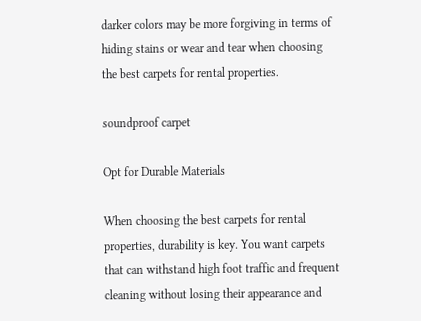darker colors may be more forgiving in terms of hiding stains or wear and tear when choosing the best carpets for rental properties.

soundproof carpet

Opt for Durable Materials

When choosing the best carpets for rental properties, durability is key. You want carpets that can withstand high foot traffic and frequent cleaning without losing their appearance and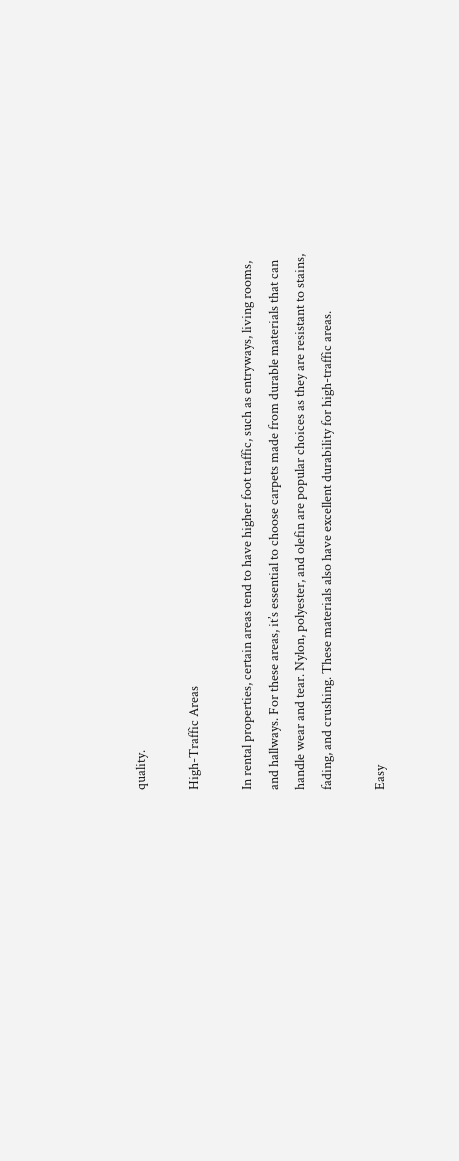quality.

High-Traffic Areas

In rental properties, certain areas tend to have higher foot traffic, such as entryways, living rooms, and hallways. For these areas, it’s essential to choose carpets made from durable materials that can handle wear and tear. Nylon, polyester, and olefin are popular choices as they are resistant to stains, fading, and crushing. These materials also have excellent durability for high-traffic areas.

Easy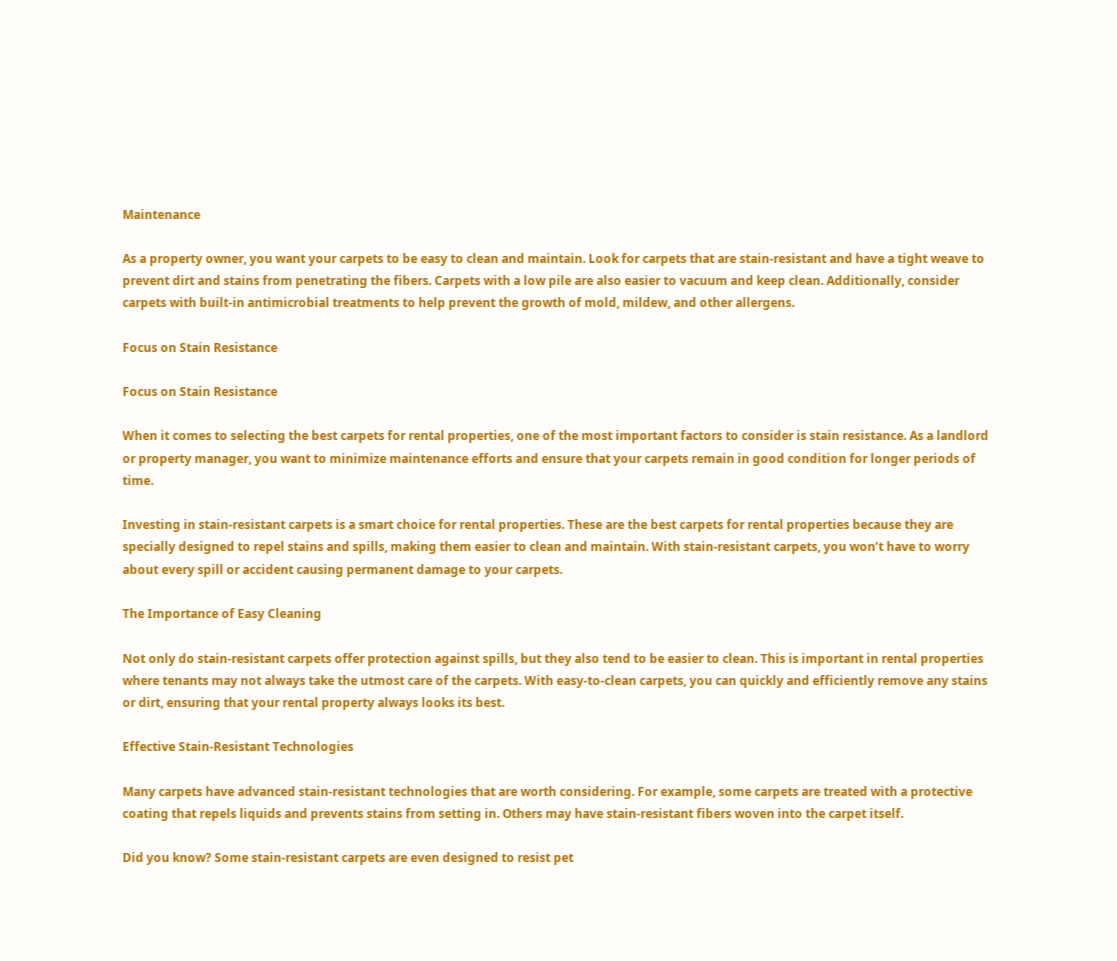Maintenance

As a property owner, you want your carpets to be easy to clean and maintain. Look for carpets that are stain-resistant and have a tight weave to prevent dirt and stains from penetrating the fibers. Carpets with a low pile are also easier to vacuum and keep clean. Additionally, consider carpets with built-in antimicrobial treatments to help prevent the growth of mold, mildew, and other allergens.

Focus on Stain Resistance

Focus on Stain Resistance

When it comes to selecting the best carpets for rental properties, one of the most important factors to consider is stain resistance. As a landlord or property manager, you want to minimize maintenance efforts and ensure that your carpets remain in good condition for longer periods of time.

Investing in stain-resistant carpets is a smart choice for rental properties. These are the best carpets for rental properties because they are specially designed to repel stains and spills, making them easier to clean and maintain. With stain-resistant carpets, you won’t have to worry about every spill or accident causing permanent damage to your carpets.

The Importance of Easy Cleaning

Not only do stain-resistant carpets offer protection against spills, but they also tend to be easier to clean. This is important in rental properties where tenants may not always take the utmost care of the carpets. With easy-to-clean carpets, you can quickly and efficiently remove any stains or dirt, ensuring that your rental property always looks its best.

Effective Stain-Resistant Technologies

Many carpets have advanced stain-resistant technologies that are worth considering. For example, some carpets are treated with a protective coating that repels liquids and prevents stains from setting in. Others may have stain-resistant fibers woven into the carpet itself.

Did you know? Some stain-resistant carpets are even designed to resist pet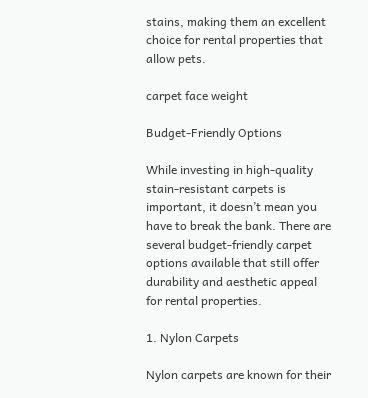stains, making them an excellent choice for rental properties that allow pets.

carpet face weight

Budget-Friendly Options

While investing in high-quality stain-resistant carpets is important, it doesn’t mean you have to break the bank. There are several budget-friendly carpet options available that still offer durability and aesthetic appeal for rental properties.

1. Nylon Carpets

Nylon carpets are known for their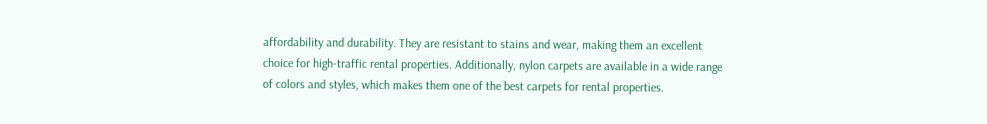affordability and durability. They are resistant to stains and wear, making them an excellent choice for high-traffic rental properties. Additionally, nylon carpets are available in a wide range of colors and styles, which makes them one of the best carpets for rental properties.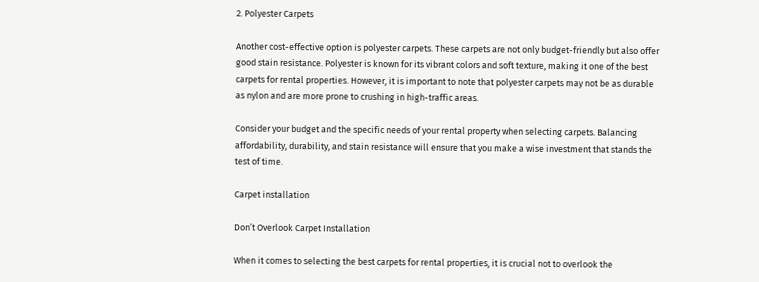2. Polyester Carpets

Another cost-effective option is polyester carpets. These carpets are not only budget-friendly but also offer good stain resistance. Polyester is known for its vibrant colors and soft texture, making it one of the best carpets for rental properties. However, it is important to note that polyester carpets may not be as durable as nylon and are more prone to crushing in high-traffic areas.

Consider your budget and the specific needs of your rental property when selecting carpets. Balancing affordability, durability, and stain resistance will ensure that you make a wise investment that stands the test of time.

Carpet installation

Don’t Overlook Carpet Installation

When it comes to selecting the best carpets for rental properties, it is crucial not to overlook the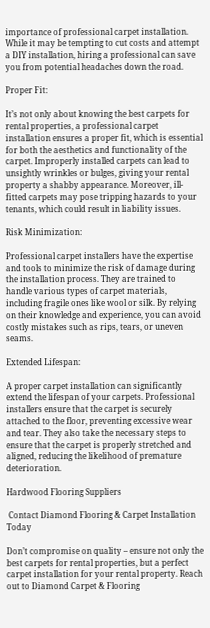importance of professional carpet installation. While it may be tempting to cut costs and attempt a DIY installation, hiring a professional can save you from potential headaches down the road.

Proper Fit:

It’s not only about knowing the best carpets for rental properties, a professional carpet installation ensures a proper fit, which is essential for both the aesthetics and functionality of the carpet. Improperly installed carpets can lead to unsightly wrinkles or bulges, giving your rental property a shabby appearance. Moreover, ill-fitted carpets may pose tripping hazards to your tenants, which could result in liability issues.

Risk Minimization:

Professional carpet installers have the expertise and tools to minimize the risk of damage during the installation process. They are trained to handle various types of carpet materials, including fragile ones like wool or silk. By relying on their knowledge and experience, you can avoid costly mistakes such as rips, tears, or uneven seams.

Extended Lifespan:

A proper carpet installation can significantly extend the lifespan of your carpets. Professional installers ensure that the carpet is securely attached to the floor, preventing excessive wear and tear. They also take the necessary steps to ensure that the carpet is properly stretched and aligned, reducing the likelihood of premature deterioration.

Hardwood Flooring Suppliers

 Contact Diamond Flooring & Carpet Installation Today

Don’t compromise on quality – ensure not only the best carpets for rental properties, but a perfect carpet installation for your rental property. Reach out to Diamond Carpet & Flooring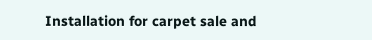Installation for carpet sale and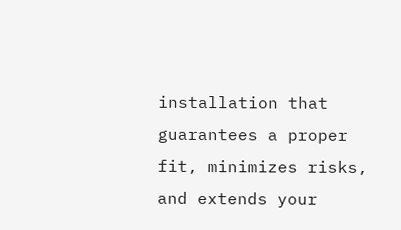installation that guarantees a proper fit, minimizes risks, and extends your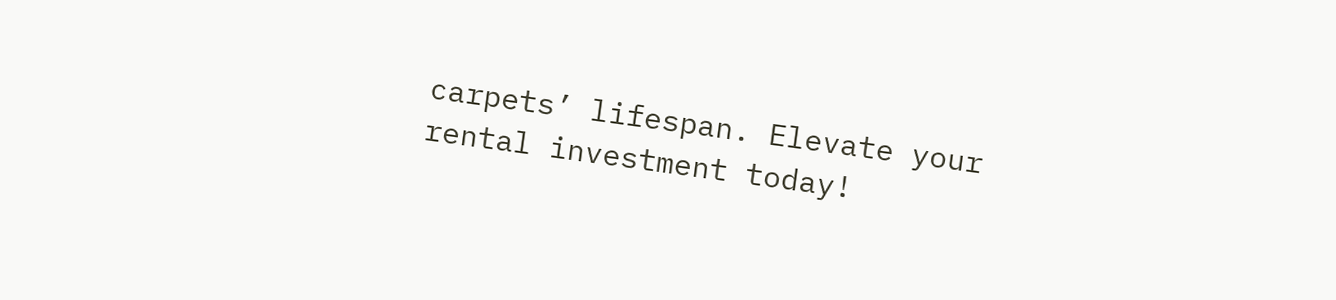carpets’ lifespan. Elevate your rental investment today!